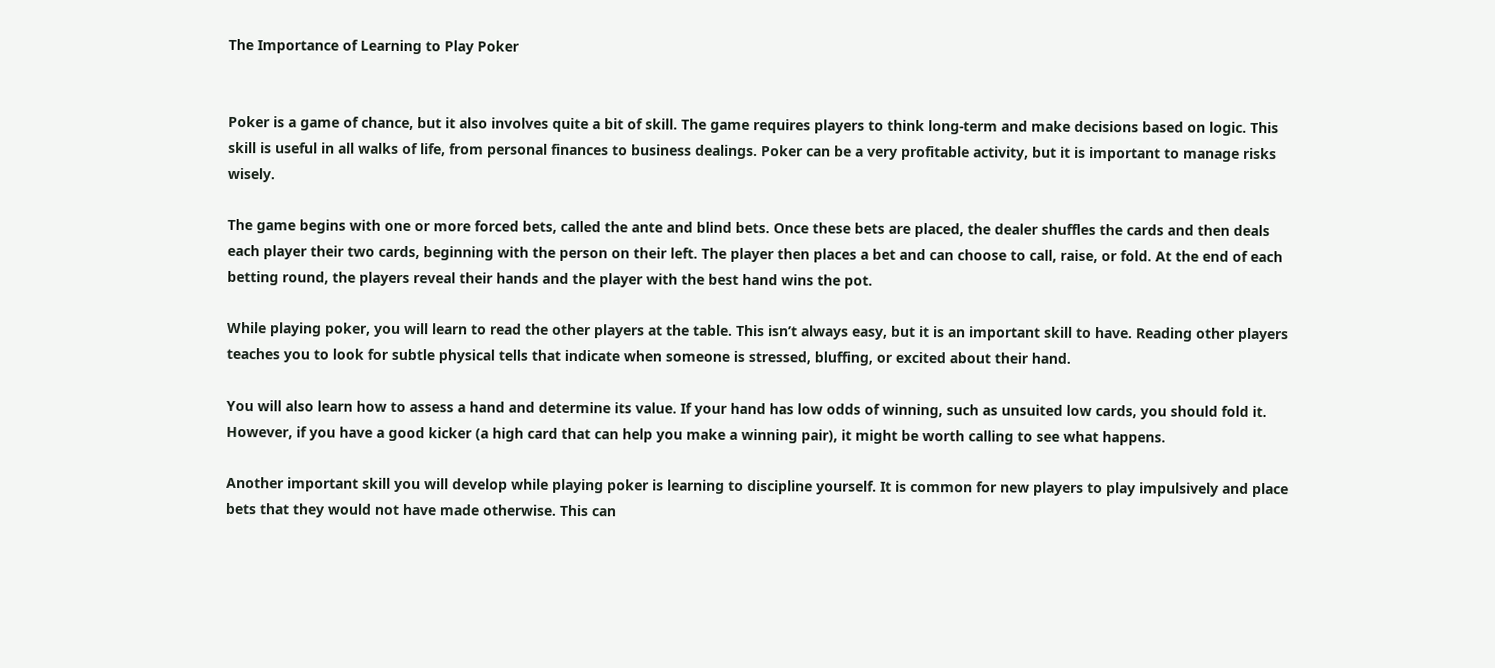The Importance of Learning to Play Poker


Poker is a game of chance, but it also involves quite a bit of skill. The game requires players to think long-term and make decisions based on logic. This skill is useful in all walks of life, from personal finances to business dealings. Poker can be a very profitable activity, but it is important to manage risks wisely.

The game begins with one or more forced bets, called the ante and blind bets. Once these bets are placed, the dealer shuffles the cards and then deals each player their two cards, beginning with the person on their left. The player then places a bet and can choose to call, raise, or fold. At the end of each betting round, the players reveal their hands and the player with the best hand wins the pot.

While playing poker, you will learn to read the other players at the table. This isn’t always easy, but it is an important skill to have. Reading other players teaches you to look for subtle physical tells that indicate when someone is stressed, bluffing, or excited about their hand.

You will also learn how to assess a hand and determine its value. If your hand has low odds of winning, such as unsuited low cards, you should fold it. However, if you have a good kicker (a high card that can help you make a winning pair), it might be worth calling to see what happens.

Another important skill you will develop while playing poker is learning to discipline yourself. It is common for new players to play impulsively and place bets that they would not have made otherwise. This can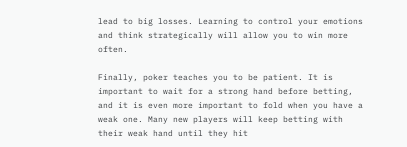lead to big losses. Learning to control your emotions and think strategically will allow you to win more often.

Finally, poker teaches you to be patient. It is important to wait for a strong hand before betting, and it is even more important to fold when you have a weak one. Many new players will keep betting with their weak hand until they hit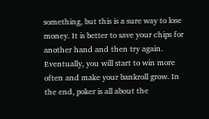something, but this is a sure way to lose money. It is better to save your chips for another hand and then try again. Eventually, you will start to win more often and make your bankroll grow. In the end, poker is all about the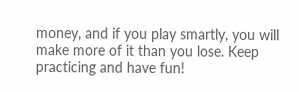money, and if you play smartly, you will make more of it than you lose. Keep practicing and have fun!